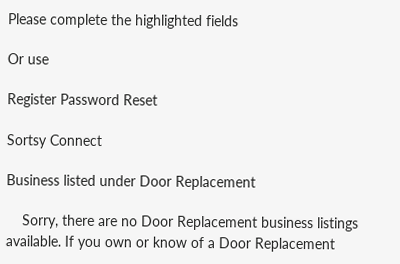Please complete the highlighted fields

Or use

Register Password Reset

Sortsy Connect

Business listed under Door Replacement

    Sorry, there are no Door Replacement business listings available. If you own or know of a Door Replacement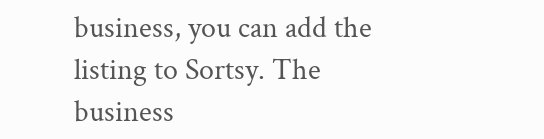business, you can add the listing to Sortsy. The business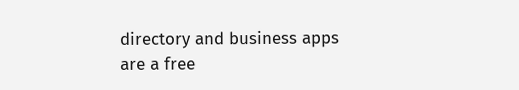directory and business apps are a free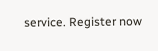service. Register now